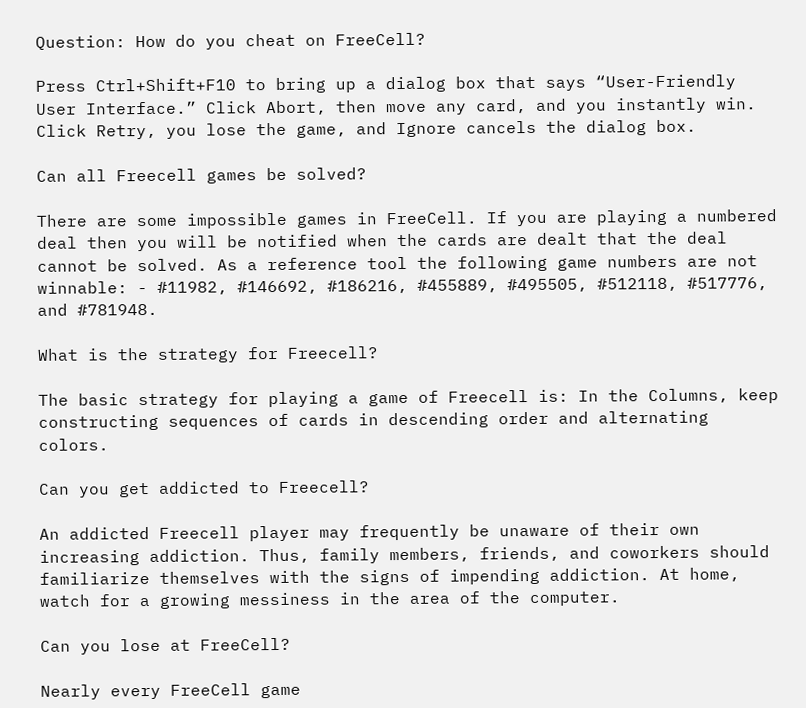Question: How do you cheat on FreeCell?

Press Ctrl+Shift+F10 to bring up a dialog box that says “User-Friendly User Interface.” Click Abort, then move any card, and you instantly win. Click Retry, you lose the game, and Ignore cancels the dialog box.

Can all Freecell games be solved?

There are some impossible games in FreeCell. If you are playing a numbered deal then you will be notified when the cards are dealt that the deal cannot be solved. As a reference tool the following game numbers are not winnable: - #11982, #146692, #186216, #455889, #495505, #512118, #517776, and #781948.

What is the strategy for Freecell?

The basic strategy for playing a game of Freecell is: In the Columns, keep constructing sequences of cards in descending order and alternating colors.

Can you get addicted to Freecell?

An addicted Freecell player may frequently be unaware of their own increasing addiction. Thus, family members, friends, and coworkers should familiarize themselves with the signs of impending addiction. At home, watch for a growing messiness in the area of the computer.

Can you lose at FreeCell?

Nearly every FreeCell game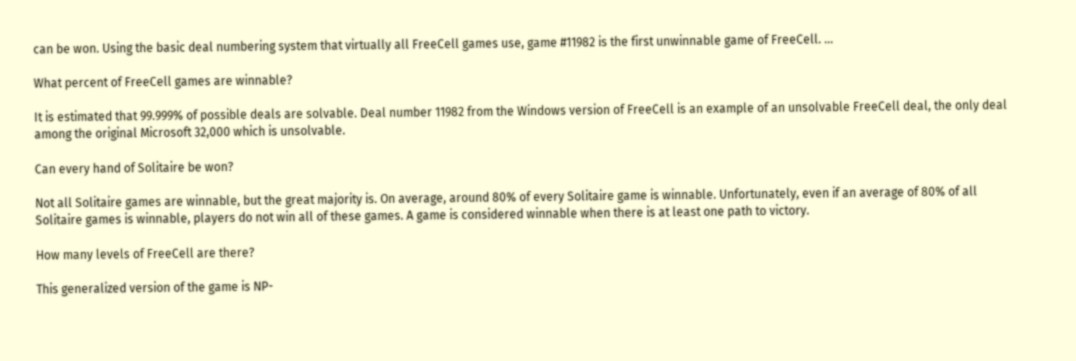can be won. Using the basic deal numbering system that virtually all FreeCell games use, game #11982 is the first unwinnable game of FreeCell. ...

What percent of FreeCell games are winnable?

It is estimated that 99.999% of possible deals are solvable. Deal number 11982 from the Windows version of FreeCell is an example of an unsolvable FreeCell deal, the only deal among the original Microsoft 32,000 which is unsolvable.

Can every hand of Solitaire be won?

Not all Solitaire games are winnable, but the great majority is. On average, around 80% of every Solitaire game is winnable. Unfortunately, even if an average of 80% of all Solitaire games is winnable, players do not win all of these games. A game is considered winnable when there is at least one path to victory.

How many levels of FreeCell are there?

This generalized version of the game is NP-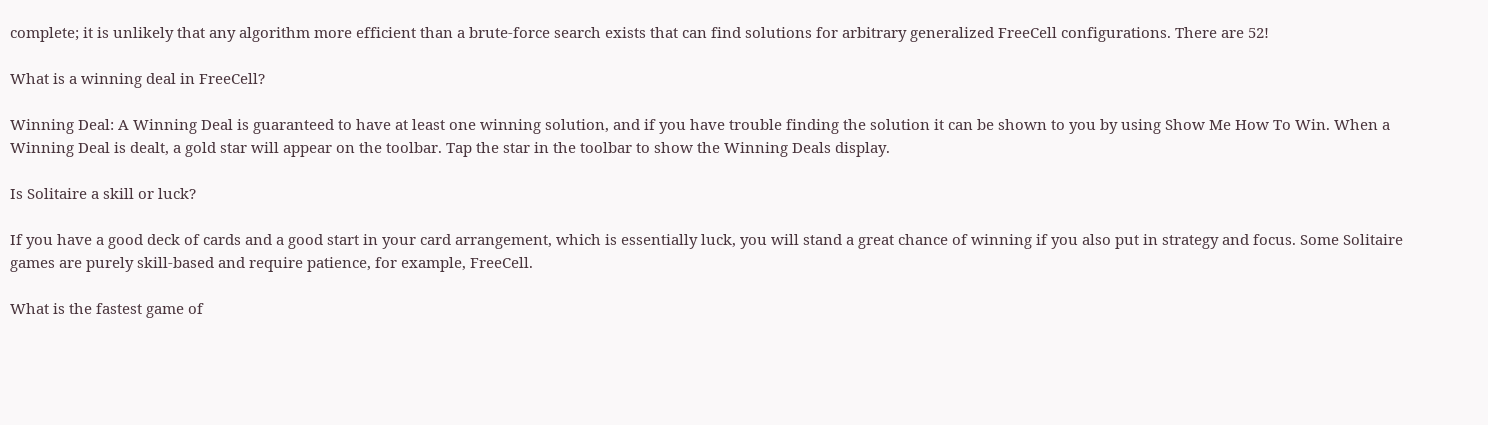complete; it is unlikely that any algorithm more efficient than a brute-force search exists that can find solutions for arbitrary generalized FreeCell configurations. There are 52!

What is a winning deal in FreeCell?

Winning Deal: A Winning Deal is guaranteed to have at least one winning solution, and if you have trouble finding the solution it can be shown to you by using Show Me How To Win. When a Winning Deal is dealt, a gold star will appear on the toolbar. Tap the star in the toolbar to show the Winning Deals display.

Is Solitaire a skill or luck?

If you have a good deck of cards and a good start in your card arrangement, which is essentially luck, you will stand a great chance of winning if you also put in strategy and focus. Some Solitaire games are purely skill-based and require patience, for example, FreeCell.

What is the fastest game of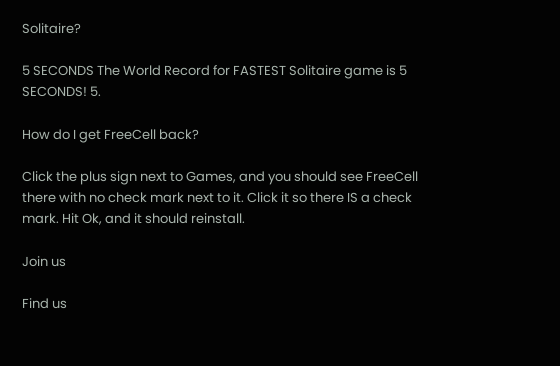Solitaire?

5 SECONDS The World Record for FASTEST Solitaire game is 5 SECONDS! 5.

How do I get FreeCell back?

Click the plus sign next to Games, and you should see FreeCell there with no check mark next to it. Click it so there IS a check mark. Hit Ok, and it should reinstall.

Join us

Find us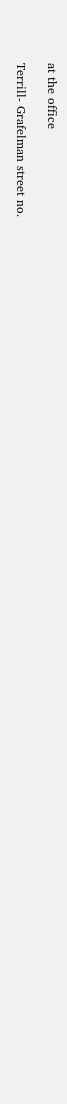at the office

Terrill- Grafelman street no.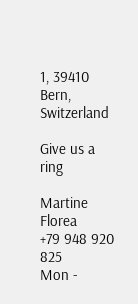1, 39410 Bern, Switzerland

Give us a ring

Martine Florea
+79 948 920 825
Mon -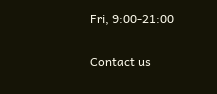Fri, 9:00-21:00

Contact us